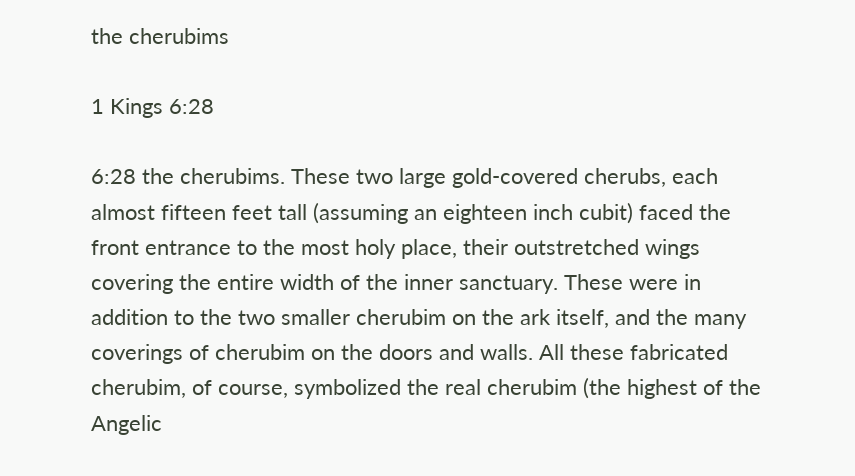the cherubims

1 Kings 6:28

6:28 the cherubims. These two large gold-covered cherubs, each almost fifteen feet tall (assuming an eighteen inch cubit) faced the front entrance to the most holy place, their outstretched wings covering the entire width of the inner sanctuary. These were in addition to the two smaller cherubim on the ark itself, and the many coverings of cherubim on the doors and walls. All these fabricated cherubim, of course, symbolized the real cherubim (the highest of the Angelic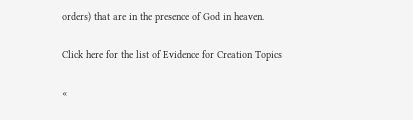orders) that are in the presence of God in heaven.

Click here for the list of Evidence for Creation Topics

«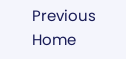Previous                Home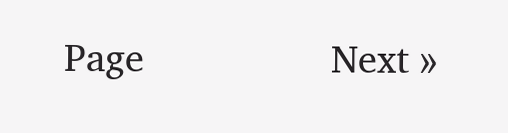Page                 Next »